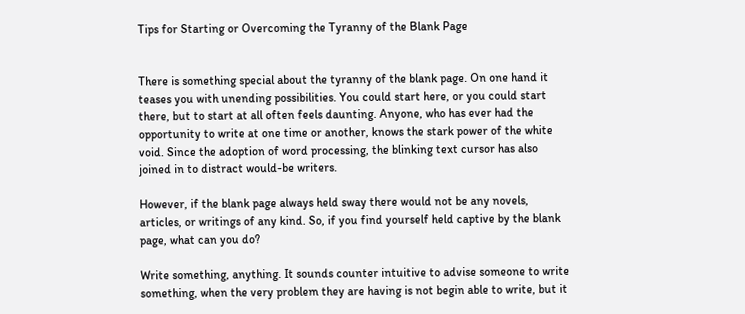Tips for Starting or Overcoming the Tyranny of the Blank Page


There is something special about the tyranny of the blank page. On one hand it teases you with unending possibilities. You could start here, or you could start there, but to start at all often feels daunting. Anyone, who has ever had the opportunity to write at one time or another, knows the stark power of the white void. Since the adoption of word processing, the blinking text cursor has also joined in to distract would-be writers.

However, if the blank page always held sway there would not be any novels, articles, or writings of any kind. So, if you find yourself held captive by the blank page, what can you do?

Write something, anything. It sounds counter intuitive to advise someone to write something, when the very problem they are having is not begin able to write, but it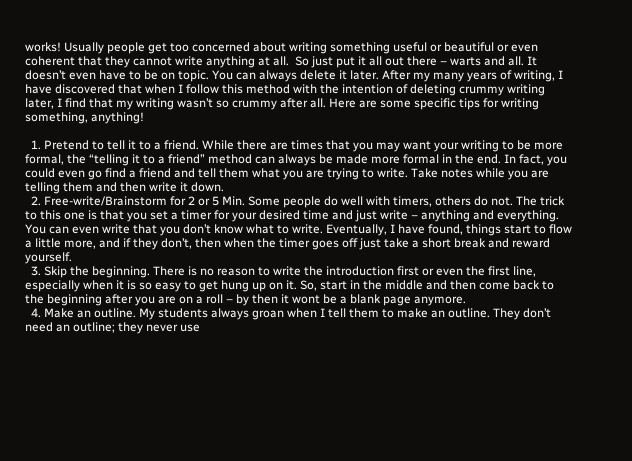works! Usually people get too concerned about writing something useful or beautiful or even coherent that they cannot write anything at all.  So just put it all out there – warts and all. It doesn’t even have to be on topic. You can always delete it later. After my many years of writing, I have discovered that when I follow this method with the intention of deleting crummy writing later, I find that my writing wasn’t so crummy after all. Here are some specific tips for writing something, anything!

  1. Pretend to tell it to a friend. While there are times that you may want your writing to be more formal, the “telling it to a friend” method can always be made more formal in the end. In fact, you could even go find a friend and tell them what you are trying to write. Take notes while you are telling them and then write it down.
  2. Free-write/Brainstorm for 2 or 5 Min. Some people do well with timers, others do not. The trick to this one is that you set a timer for your desired time and just write – anything and everything. You can even write that you don’t know what to write. Eventually, I have found, things start to flow a little more, and if they don’t, then when the timer goes off just take a short break and reward yourself.
  3. Skip the beginning. There is no reason to write the introduction first or even the first line, especially when it is so easy to get hung up on it. So, start in the middle and then come back to the beginning after you are on a roll – by then it wont be a blank page anymore.
  4. Make an outline. My students always groan when I tell them to make an outline. They don’t need an outline; they never use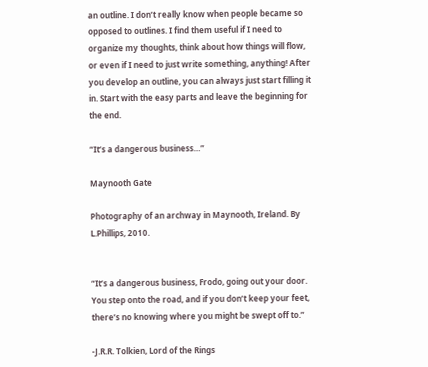an outline. I don’t really know when people became so opposed to outlines. I find them useful if I need to organize my thoughts, think about how things will flow, or even if I need to just write something, anything! After you develop an outline, you can always just start filling it in. Start with the easy parts and leave the beginning for the end.

“It’s a dangerous business…”

Maynooth Gate

Photography of an archway in Maynooth, Ireland. By L.Phillips, 2010.


“It’s a dangerous business, Frodo, going out your door. You step onto the road, and if you don’t keep your feet, there’s no knowing where you might be swept off to.”

-J.R.R. Tolkien, Lord of the Rings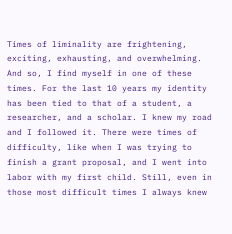Times of liminality are frightening, exciting, exhausting, and overwhelming. And so, I find myself in one of these times. For the last 10 years my identity has been tied to that of a student, a researcher, and a scholar. I knew my road and I followed it. There were times of difficulty, like when I was trying to finish a grant proposal, and I went into labor with my first child. Still, even in those most difficult times I always knew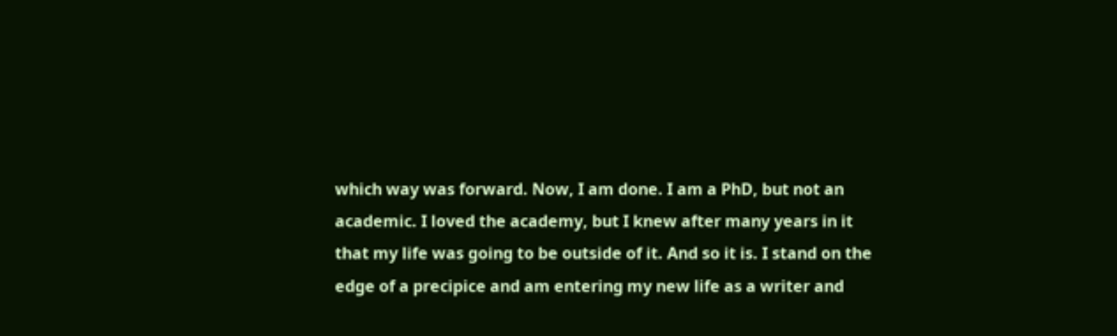which way was forward. Now, I am done. I am a PhD, but not an academic. I loved the academy, but I knew after many years in it that my life was going to be outside of it. And so it is. I stand on the edge of a precipice and am entering my new life as a writer and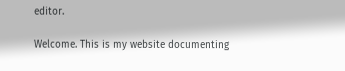editor.

Welcome. This is my website documenting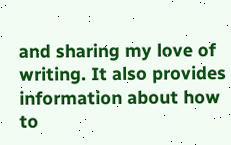and sharing my love of writing. It also provides information about how to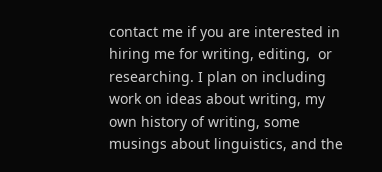contact me if you are interested in hiring me for writing, editing,  or researching. I plan on including work on ideas about writing, my own history of writing, some musings about linguistics, and the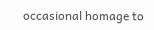occasional homage to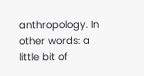anthropology. In other words: a little bit of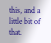this, and a little bit of that.